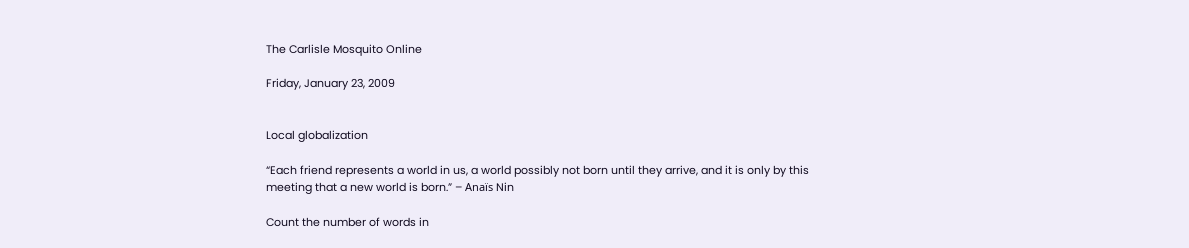The Carlisle Mosquito Online

Friday, January 23, 2009


Local globalization

“Each friend represents a world in us, a world possibly not born until they arrive, and it is only by this meeting that a new world is born.” – Anaïs Nin

Count the number of words in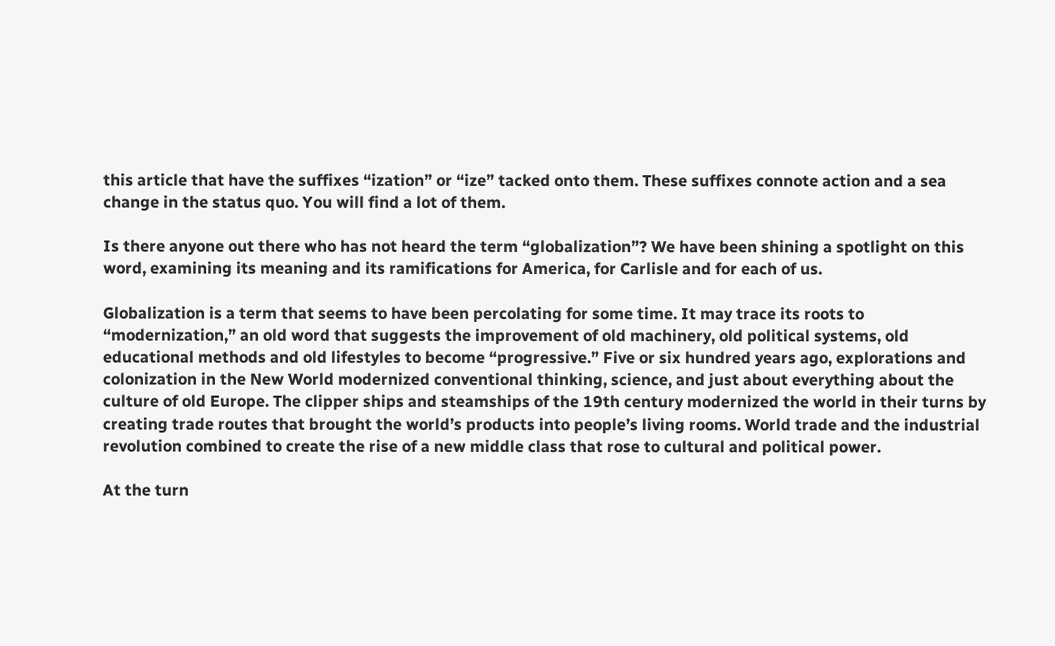this article that have the suffixes “ization” or “ize” tacked onto them. These suffixes connote action and a sea change in the status quo. You will find a lot of them.

Is there anyone out there who has not heard the term “globalization”? We have been shining a spotlight on this word, examining its meaning and its ramifications for America, for Carlisle and for each of us.

Globalization is a term that seems to have been percolating for some time. It may trace its roots to “modernization,” an old word that suggests the improvement of old machinery, old political systems, old educational methods and old lifestyles to become “progressive.” Five or six hundred years ago, explorations and colonization in the New World modernized conventional thinking, science, and just about everything about the culture of old Europe. The clipper ships and steamships of the 19th century modernized the world in their turns by creating trade routes that brought the world’s products into people’s living rooms. World trade and the industrial revolution combined to create the rise of a new middle class that rose to cultural and political power.

At the turn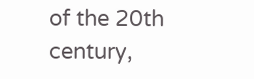of the 20th century,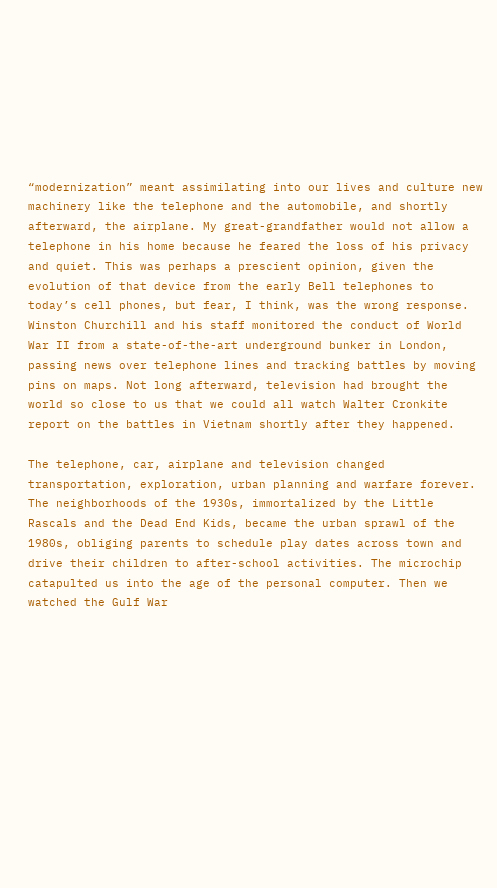“modernization” meant assimilating into our lives and culture new machinery like the telephone and the automobile, and shortly afterward, the airplane. My great-grandfather would not allow a telephone in his home because he feared the loss of his privacy and quiet. This was perhaps a prescient opinion, given the evolution of that device from the early Bell telephones to today’s cell phones, but fear, I think, was the wrong response. Winston Churchill and his staff monitored the conduct of World War II from a state-of-the-art underground bunker in London, passing news over telephone lines and tracking battles by moving pins on maps. Not long afterward, television had brought the world so close to us that we could all watch Walter Cronkite report on the battles in Vietnam shortly after they happened.

The telephone, car, airplane and television changed transportation, exploration, urban planning and warfare forever. The neighborhoods of the 1930s, immortalized by the Little Rascals and the Dead End Kids, became the urban sprawl of the 1980s, obliging parents to schedule play dates across town and drive their children to after-school activities. The microchip catapulted us into the age of the personal computer. Then we watched the Gulf War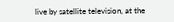live by satellite television, at the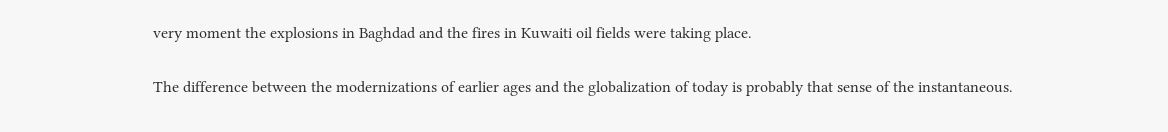very moment the explosions in Baghdad and the fires in Kuwaiti oil fields were taking place.

The difference between the modernizations of earlier ages and the globalization of today is probably that sense of the instantaneous.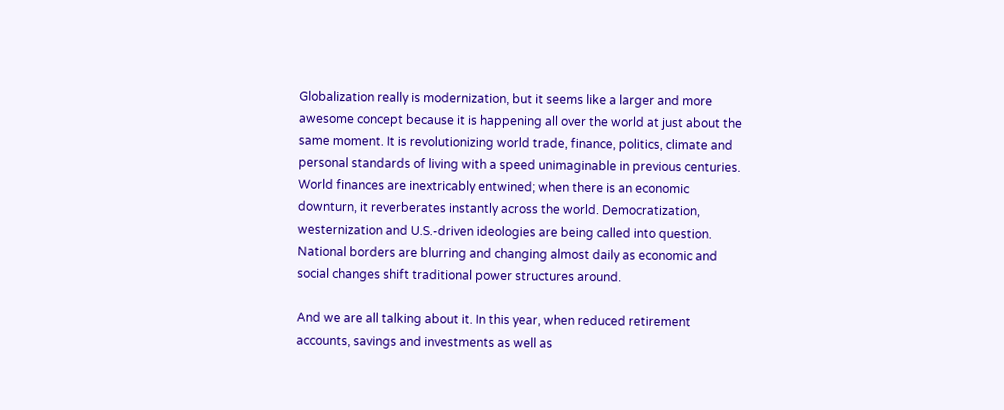Globalization really is modernization, but it seems like a larger and more awesome concept because it is happening all over the world at just about the same moment. It is revolutionizing world trade, finance, politics, climate and personal standards of living with a speed unimaginable in previous centuries. World finances are inextricably entwined; when there is an economic downturn, it reverberates instantly across the world. Democratization, westernization and U.S.-driven ideologies are being called into question. National borders are blurring and changing almost daily as economic and social changes shift traditional power structures around.

And we are all talking about it. In this year, when reduced retirement accounts, savings and investments as well as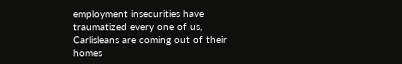employment insecurities have traumatized every one of us, Carlisleans are coming out of their homes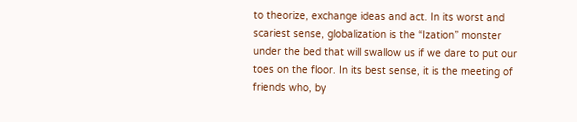to theorize, exchange ideas and act. In its worst and scariest sense, globalization is the “Ization” monster under the bed that will swallow us if we dare to put our toes on the floor. In its best sense, it is the meeting of friends who, by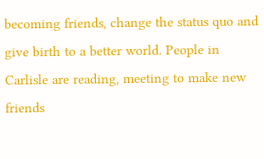becoming friends, change the status quo and give birth to a better world. People in Carlisle are reading, meeting to make new friends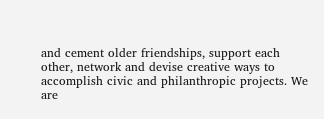and cement older friendships, support each other, network and devise creative ways to accomplish civic and philanthropic projects. We are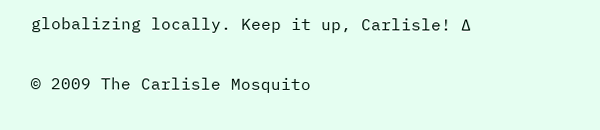globalizing locally. Keep it up, Carlisle! ∆

© 2009 The Carlisle Mosquito